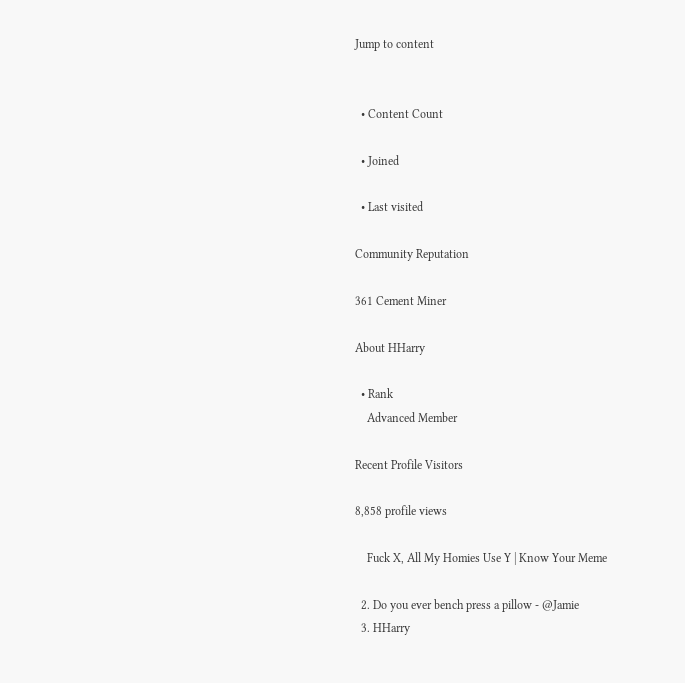Jump to content


  • Content Count

  • Joined

  • Last visited

Community Reputation

361 Cement Miner

About HHarry

  • Rank
    Advanced Member

Recent Profile Visitors

8,858 profile views

    Fuck X, All My Homies Use Y | Know Your Meme

  2. Do you ever bench press a pillow - @Jamie
  3. HHarry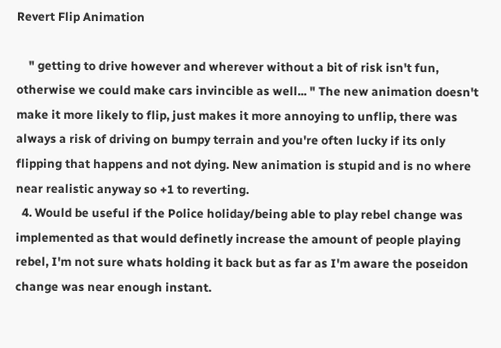Revert Flip Animation

    " getting to drive however and wherever without a bit of risk isn't fun, otherwise we could make cars invincible as well... " The new animation doesn't make it more likely to flip, just makes it more annoying to unflip, there was always a risk of driving on bumpy terrain and you're often lucky if its only flipping that happens and not dying. New animation is stupid and is no where near realistic anyway so +1 to reverting.
  4. Would be useful if the Police holiday/being able to play rebel change was implemented as that would definetly increase the amount of people playing rebel, I'm not sure whats holding it back but as far as I'm aware the poseidon change was near enough instant.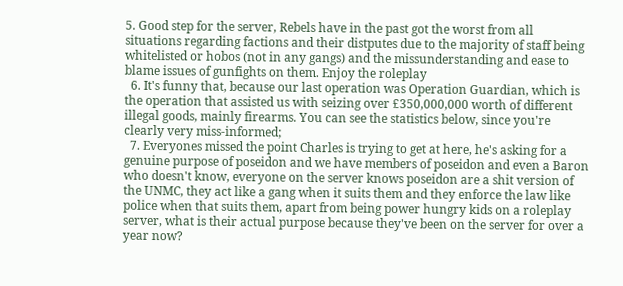5. Good step for the server, Rebels have in the past got the worst from all situations regarding factions and their distputes due to the majority of staff being whitelisted or hobos (not in any gangs) and the missunderstanding and ease to blame issues of gunfights on them. Enjoy the roleplay
  6. It's funny that, because our last operation was Operation Guardian, which is the operation that assisted us with seizing over £350,000,000 worth of different illegal goods, mainly firearms. You can see the statistics below, since you're clearly very miss-informed;
  7. Everyones missed the point Charles is trying to get at here, he's asking for a genuine purpose of poseidon and we have members of poseidon and even a Baron who doesn't know, everyone on the server knows poseidon are a shit version of the UNMC, they act like a gang when it suits them and they enforce the law like police when that suits them, apart from being power hungry kids on a roleplay server, what is their actual purpose because they've been on the server for over a year now?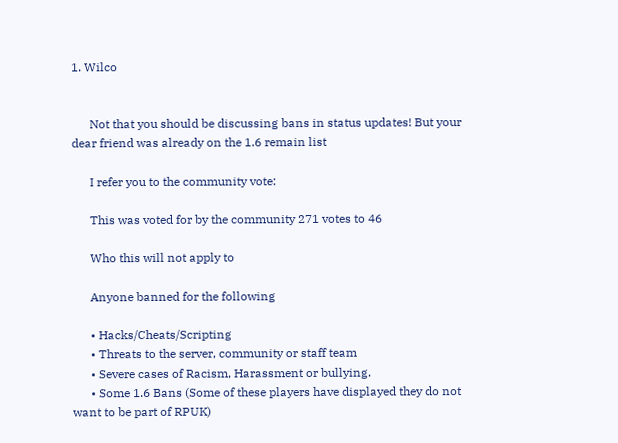1. Wilco


      Not that you should be discussing bans in status updates! But your dear friend was already on the 1.6 remain list

      I refer you to the community vote:

      This was voted for by the community 271 votes to 46

      Who this will not apply to

      Anyone banned for the following

      • Hacks/Cheats/Scripting
      • Threats to the server, community or staff team
      • Severe cases of Racism, Harassment or bullying.
      • Some 1.6 Bans (Some of these players have displayed they do not want to be part of RPUK)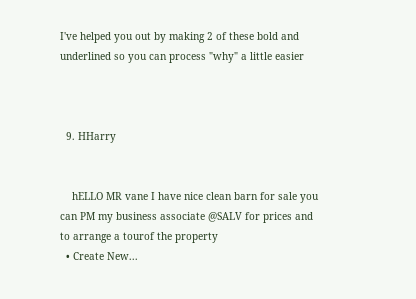I've helped you out by making 2 of these bold and underlined so you can process "why" a little easier



  9. HHarry


    hELLO MR vane I have nice clean barn for sale you can PM my business associate @SALV for prices and to arrange a tourof the property
  • Create New...